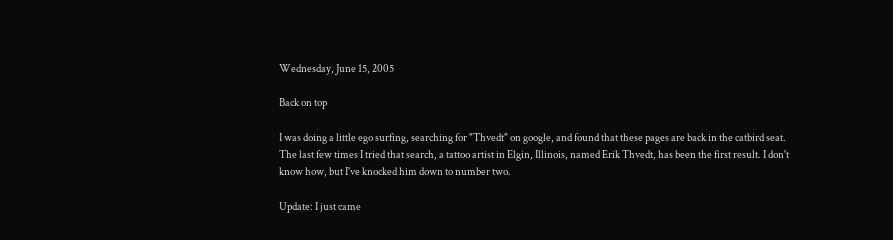Wednesday, June 15, 2005

Back on top

I was doing a little ego surfing, searching for "Thvedt" on google, and found that these pages are back in the catbird seat. The last few times I tried that search, a tattoo artist in Elgin, Illinois, named Erik Thvedt, has been the first result. I don't know how, but I've knocked him down to number two.

Update: I just came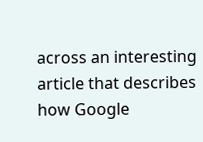across an interesting article that describes how Google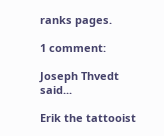ranks pages.

1 comment:

Joseph Thvedt said...

Erik the tattooist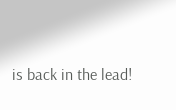is back in the lead!